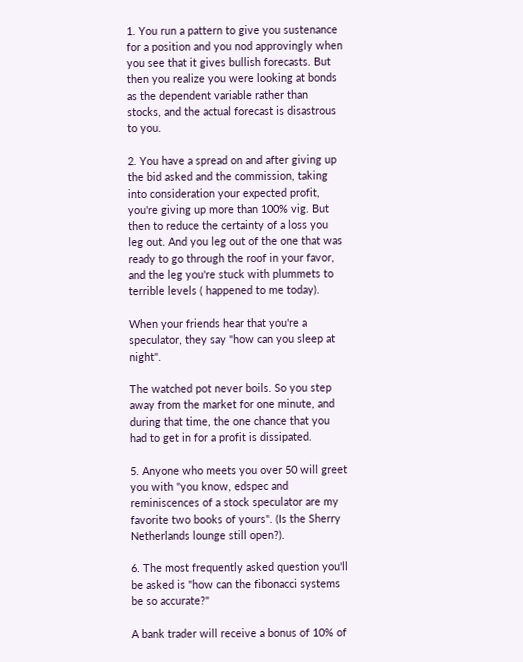1. You run a pattern to give you sustenance for a position and you nod approvingly when you see that it gives bullish forecasts. But then you realize you were looking at bonds as the dependent variable rather than stocks, and the actual forecast is disastrous to you.

2. You have a spread on and after giving up the bid asked and the commission, taking into consideration your expected profit, you're giving up more than 100% vig. But then to reduce the certainty of a loss you leg out. And you leg out of the one that was ready to go through the roof in your favor, and the leg you're stuck with plummets to terrible levels ( happened to me today).

When your friends hear that you're a speculator, they say "how can you sleep at night".

The watched pot never boils. So you step away from the market for one minute, and during that time, the one chance that you had to get in for a profit is dissipated.

5. Anyone who meets you over 50 will greet you with "you know, edspec and reminiscences of a stock speculator are my favorite two books of yours". (Is the Sherry Netherlands lounge still open?).

6. The most frequently asked question you'll be asked is "how can the fibonacci systems be so accurate?"

A bank trader will receive a bonus of 10% of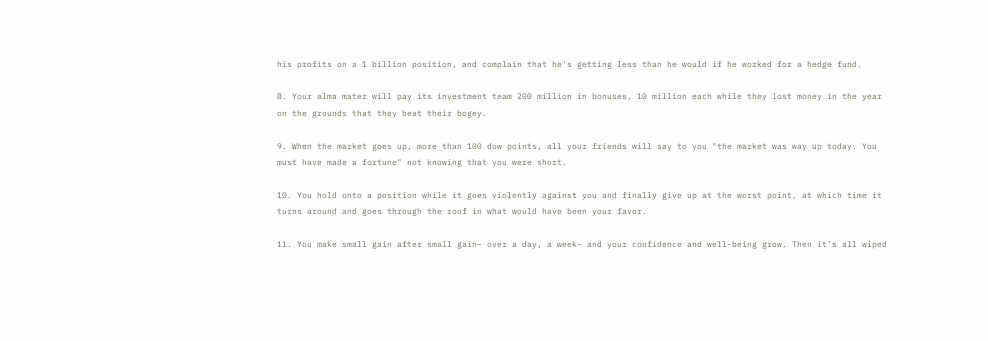his profits on a 1 billion position, and complain that he's getting less than he would if he worked for a hedge fund.

8. Your alma mater will pay its investment team 200 million in bonuses, 10 million each while they lost money in the year on the grounds that they beat their bogey.

9. When the market goes up, more than 100 dow points, all your friends will say to you "the market was way up today. You must have made a fortune" not knowing that you were short.

10. You hold onto a position while it goes violently against you and finally give up at the worst point, at which time it turns around and goes through the roof in what would have been your favor.

11. You make small gain after small gain– over a day, a week– and your confidence and well-being grow. Then it's all wiped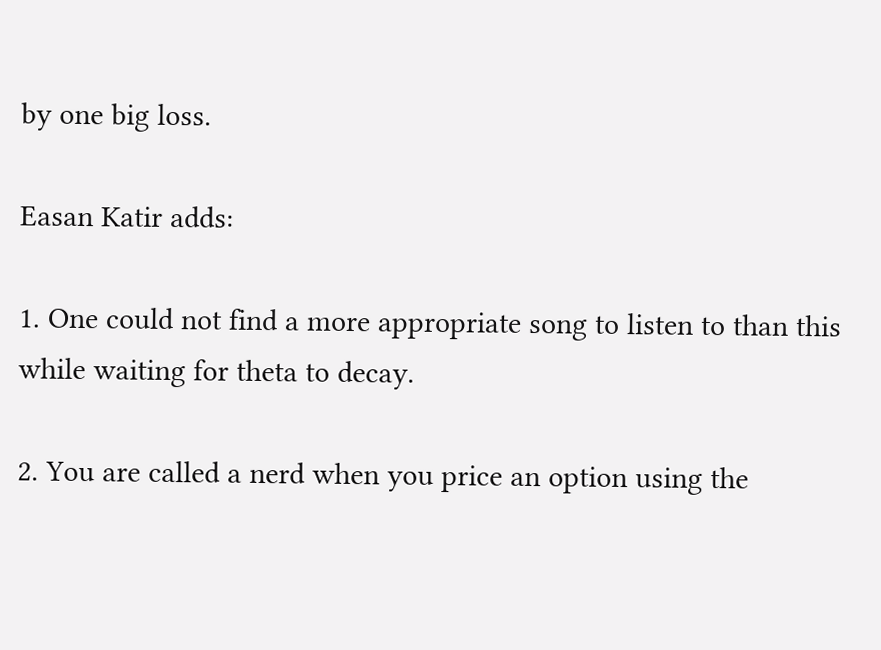by one big loss.

Easan Katir adds:

1. One could not find a more appropriate song to listen to than this while waiting for theta to decay.

2. You are called a nerd when you price an option using the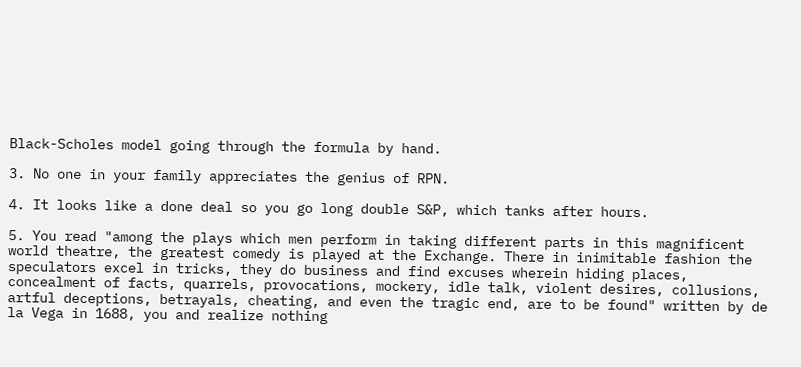Black-Scholes model going through the formula by hand.

3. No one in your family appreciates the genius of RPN.

4. It looks like a done deal so you go long double S&P, which tanks after hours.

5. You read "among the plays which men perform in taking different parts in this magnificent world theatre, the greatest comedy is played at the Exchange. There in inimitable fashion the speculators excel in tricks, they do business and find excuses wherein hiding places, concealment of facts, quarrels, provocations, mockery, idle talk, violent desires, collusions, artful deceptions, betrayals, cheating, and even the tragic end, are to be found" written by de la Vega in 1688, you and realize nothing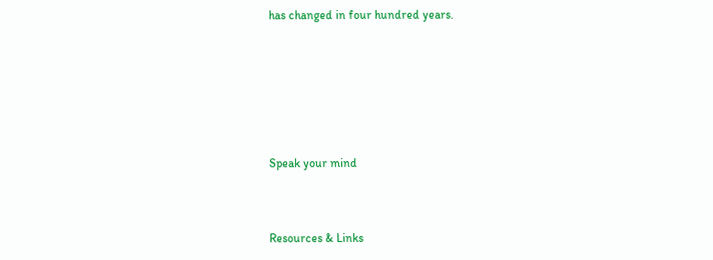has changed in four hundred years.





Speak your mind


Resources & Links